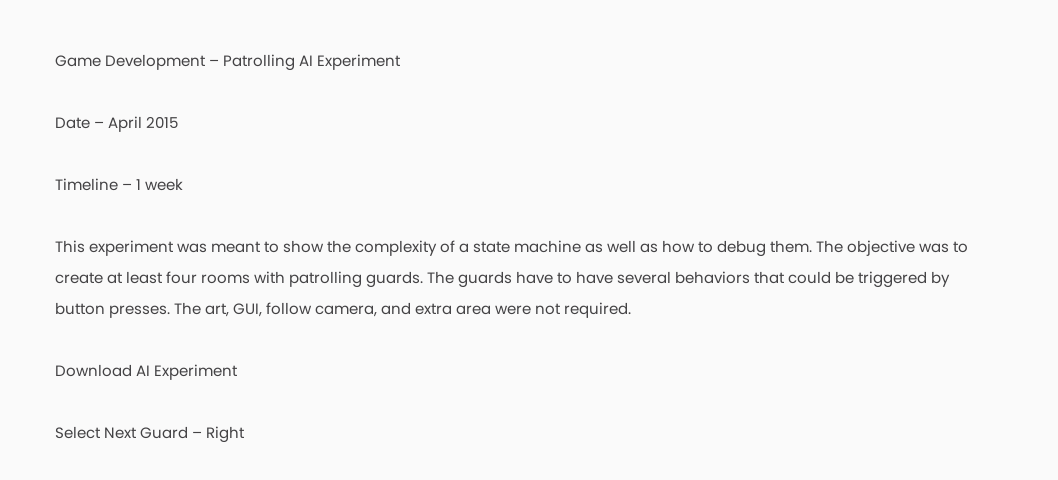Game Development – Patrolling AI Experiment

Date – April 2015

Timeline – 1 week

This experiment was meant to show the complexity of a state machine as well as how to debug them. The objective was to create at least four rooms with patrolling guards. The guards have to have several behaviors that could be triggered by button presses. The art, GUI, follow camera, and extra area were not required.

Download AI Experiment

Select Next Guard – Right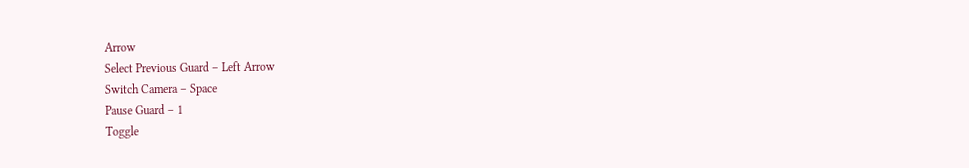Arrow
Select Previous Guard – Left Arrow
Switch Camera – Space
Pause Guard – 1
Toggle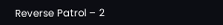Reverse Patrol – 2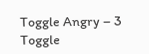Toggle Angry – 3
Toggle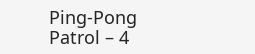Ping-Pong Patrol – 4